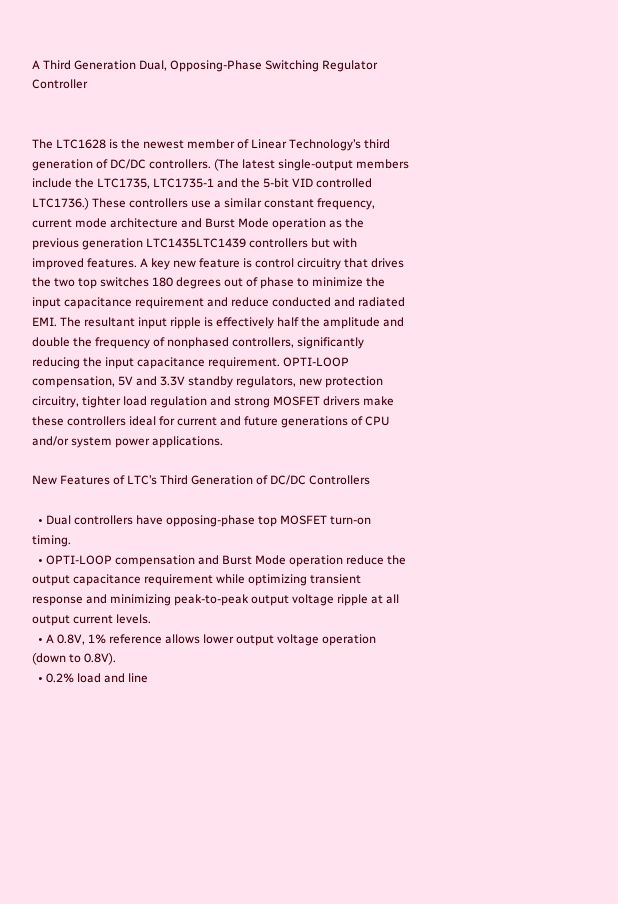A Third Generation Dual, Opposing-Phase Switching Regulator Controller


The LTC1628 is the newest member of Linear Technology’s third generation of DC/DC controllers. (The latest single-output members include the LTC1735, LTC1735-1 and the 5-bit VID controlled LTC1736.) These controllers use a similar constant frequency, current mode architecture and Burst Mode operation as the previous generation LTC1435LTC1439 controllers but with improved features. A key new feature is control circuitry that drives the two top switches 180 degrees out of phase to minimize the input capacitance requirement and reduce conducted and radiated EMI. The resultant input ripple is effectively half the amplitude and double the frequency of nonphased controllers, significantly reducing the input capacitance requirement. OPTI-LOOP compensation, 5V and 3.3V standby regulators, new protection circuitry, tighter load regulation and strong MOSFET drivers make these controllers ideal for current and future generations of CPU and/or system power applications.

New Features of LTC’s Third Generation of DC/DC Controllers

  • Dual controllers have opposing-phase top MOSFET turn-on timing.
  • OPTI-LOOP compensation and Burst Mode operation reduce the output capacitance requirement while optimizing transient response and minimizing peak-to-peak output voltage ripple at all output current levels.
  • A 0.8V, 1% reference allows lower output voltage operation (down to 0.8V).
  • 0.2% load and line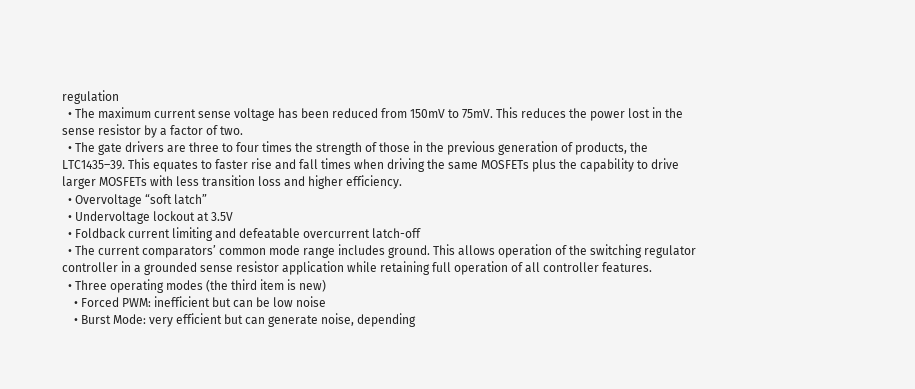regulation
  • The maximum current sense voltage has been reduced from 150mV to 75mV. This reduces the power lost in the sense resistor by a factor of two.
  • The gate drivers are three to four times the strength of those in the previous generation of products, the LTC1435–39. This equates to faster rise and fall times when driving the same MOSFETs plus the capability to drive larger MOSFETs with less transition loss and higher efficiency.
  • Overvoltage “soft latch”
  • Undervoltage lockout at 3.5V
  • Foldback current limiting and defeatable overcurrent latch-off
  • The current comparators’ common mode range includes ground. This allows operation of the switching regulator controller in a grounded sense resistor application while retaining full operation of all controller features.
  • Three operating modes (the third item is new)
    • Forced PWM: inefficient but can be low noise
    • Burst Mode: very efficient but can generate noise, depending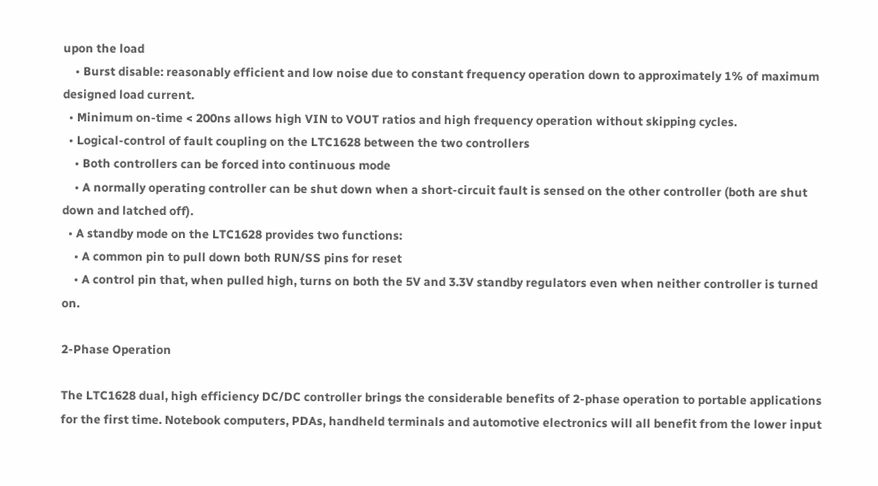upon the load
    • Burst disable: reasonably efficient and low noise due to constant frequency operation down to approximately 1% of maximum designed load current.
  • Minimum on-time < 200ns allows high VIN to VOUT ratios and high frequency operation without skipping cycles.
  • Logical-control of fault coupling on the LTC1628 between the two controllers
    • Both controllers can be forced into continuous mode
    • A normally operating controller can be shut down when a short-circuit fault is sensed on the other controller (both are shut down and latched off).
  • A standby mode on the LTC1628 provides two functions:
    • A common pin to pull down both RUN/SS pins for reset
    • A control pin that, when pulled high, turns on both the 5V and 3.3V standby regulators even when neither controller is turned on.

2-Phase Operation

The LTC1628 dual, high efficiency DC/DC controller brings the considerable benefits of 2-phase operation to portable applications for the first time. Notebook computers, PDAs, handheld terminals and automotive electronics will all benefit from the lower input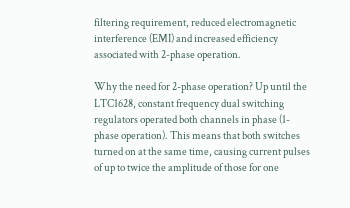filtering requirement, reduced electromagnetic interference (EMI) and increased efficiency associated with 2-phase operation.

Why the need for 2-phase operation? Up until the LTC1628, constant frequency dual switching regulators operated both channels in phase (1-phase operation). This means that both switches turned on at the same time, causing current pulses of up to twice the amplitude of those for one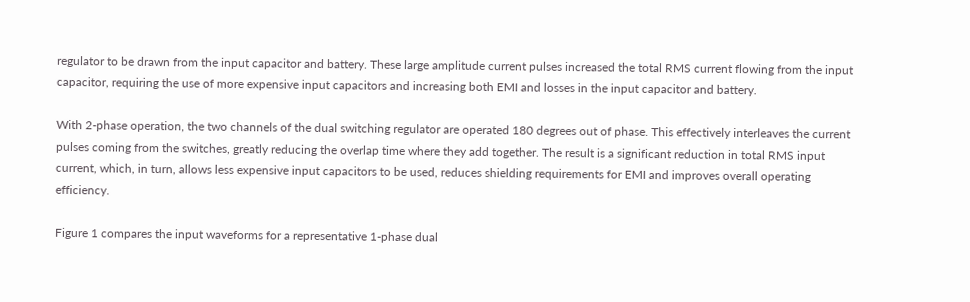regulator to be drawn from the input capacitor and battery. These large amplitude current pulses increased the total RMS current flowing from the input capacitor, requiring the use of more expensive input capacitors and increasing both EMI and losses in the input capacitor and battery.

With 2-phase operation, the two channels of the dual switching regulator are operated 180 degrees out of phase. This effectively interleaves the current pulses coming from the switches, greatly reducing the overlap time where they add together. The result is a significant reduction in total RMS input current, which, in turn, allows less expensive input capacitors to be used, reduces shielding requirements for EMI and improves overall operating efficiency.

Figure 1 compares the input waveforms for a representative 1-phase dual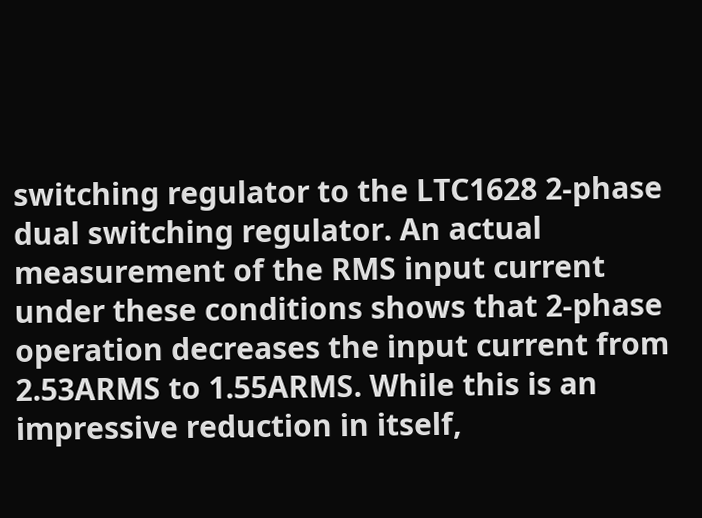switching regulator to the LTC1628 2-phase dual switching regulator. An actual measurement of the RMS input current under these conditions shows that 2-phase operation decreases the input current from 2.53ARMS to 1.55ARMS. While this is an impressive reduction in itself,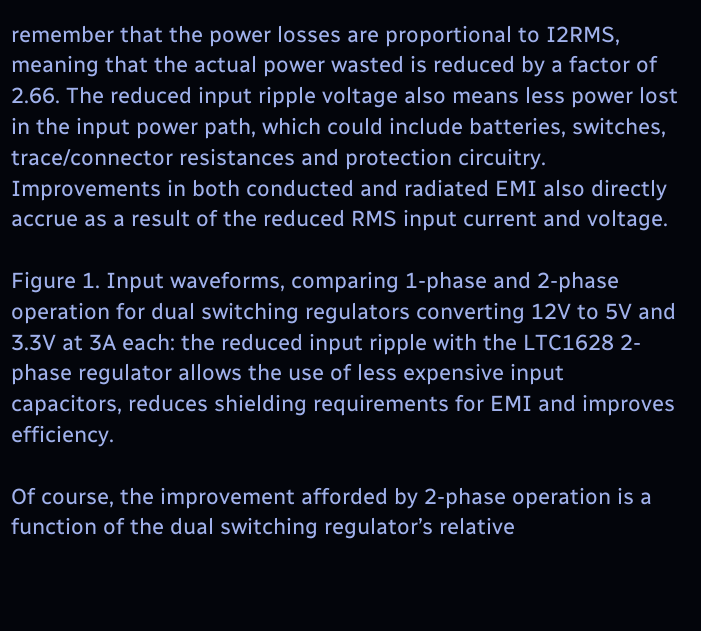remember that the power losses are proportional to I2RMS, meaning that the actual power wasted is reduced by a factor of 2.66. The reduced input ripple voltage also means less power lost in the input power path, which could include batteries, switches, trace/connector resistances and protection circuitry. Improvements in both conducted and radiated EMI also directly accrue as a result of the reduced RMS input current and voltage.

Figure 1. Input waveforms, comparing 1-phase and 2-phase operation for dual switching regulators converting 12V to 5V and 3.3V at 3A each: the reduced input ripple with the LTC1628 2-phase regulator allows the use of less expensive input capacitors, reduces shielding requirements for EMI and improves efficiency.

Of course, the improvement afforded by 2-phase operation is a function of the dual switching regulator’s relative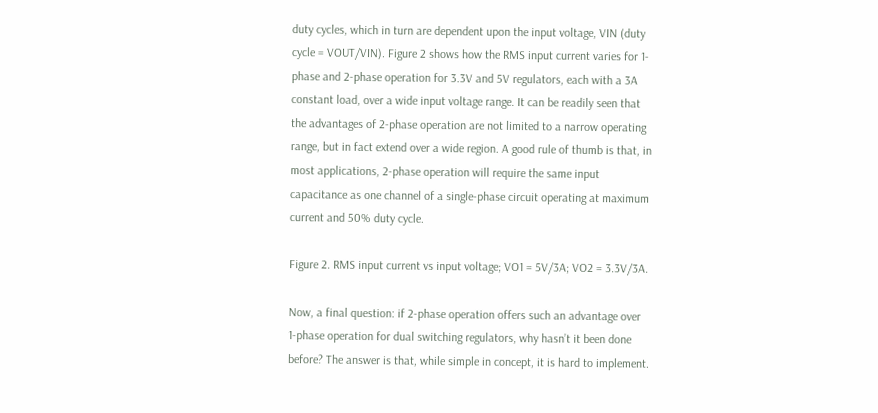duty cycles, which in turn are dependent upon the input voltage, VIN (duty cycle = VOUT/VIN). Figure 2 shows how the RMS input current varies for 1-phase and 2-phase operation for 3.3V and 5V regulators, each with a 3A constant load, over a wide input voltage range. It can be readily seen that the advantages of 2-phase operation are not limited to a narrow operating range, but in fact extend over a wide region. A good rule of thumb is that, in most applications, 2-phase operation will require the same input capacitance as one channel of a single-phase circuit operating at maximum current and 50% duty cycle.

Figure 2. RMS input current vs input voltage; VO1 = 5V/3A; VO2 = 3.3V/3A.

Now, a final question: if 2-phase operation offers such an advantage over 1-phase operation for dual switching regulators, why hasn’t it been done before? The answer is that, while simple in concept, it is hard to implement.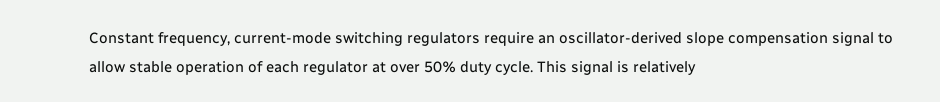Constant frequency, current-mode switching regulators require an oscillator-derived slope compensation signal to allow stable operation of each regulator at over 50% duty cycle. This signal is relatively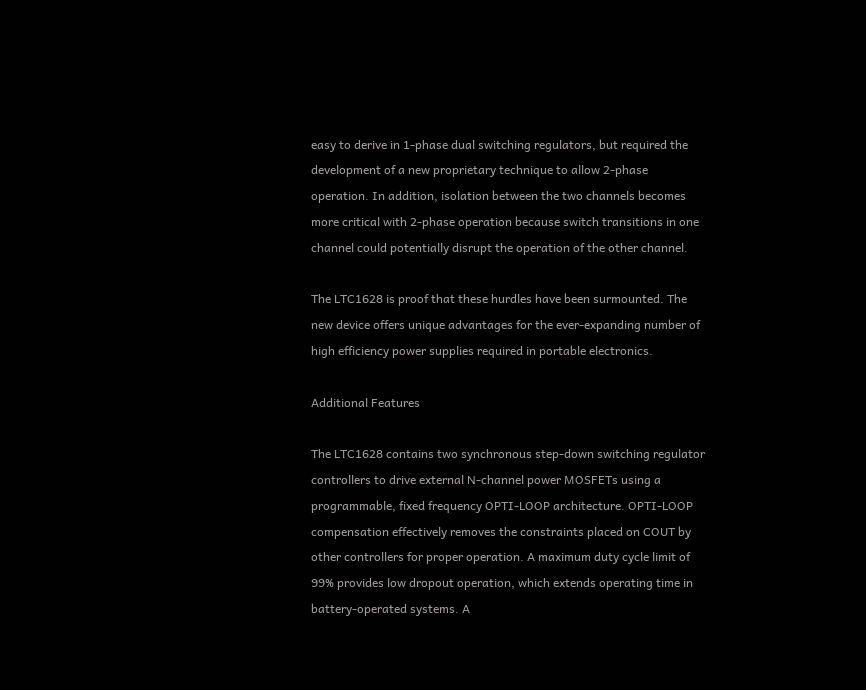easy to derive in 1-phase dual switching regulators, but required the development of a new proprietary technique to allow 2-phase operation. In addition, isolation between the two channels becomes more critical with 2-phase operation because switch transitions in one channel could potentially disrupt the operation of the other channel.

The LTC1628 is proof that these hurdles have been surmounted. The new device offers unique advantages for the ever-expanding number of high efficiency power supplies required in portable electronics.

Additional Features

The LTC1628 contains two synchronous step-down switching regulator controllers to drive external N-channel power MOSFETs using a programmable, fixed frequency OPTI-LOOP architecture. OPTI-LOOP compensation effectively removes the constraints placed on COUT by other controllers for proper operation. A maximum duty cycle limit of 99% provides low dropout operation, which extends operating time in battery-operated systems. A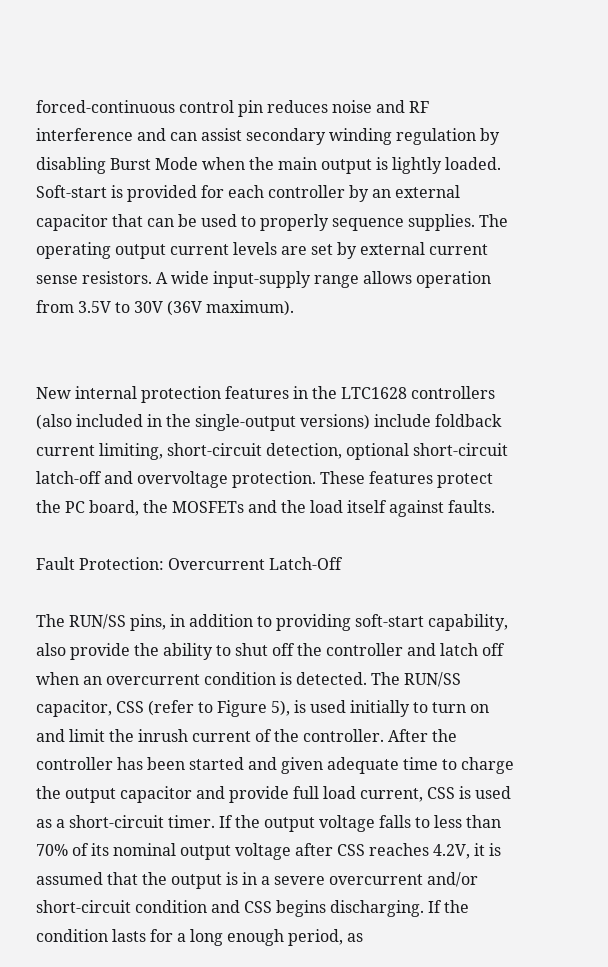forced-continuous control pin reduces noise and RF interference and can assist secondary winding regulation by disabling Burst Mode when the main output is lightly loaded. Soft-start is provided for each controller by an external capacitor that can be used to properly sequence supplies. The operating output current levels are set by external current sense resistors. A wide input-supply range allows operation from 3.5V to 30V (36V maximum).


New internal protection features in the LTC1628 controllers (also included in the single-output versions) include foldback current limiting, short-circuit detection, optional short-circuit latch-off and overvoltage protection. These features protect the PC board, the MOSFETs and the load itself against faults.

Fault Protection: Overcurrent Latch-Off

The RUN/SS pins, in addition to providing soft-start capability, also provide the ability to shut off the controller and latch off when an overcurrent condition is detected. The RUN/SS capacitor, CSS (refer to Figure 5), is used initially to turn on and limit the inrush current of the controller. After the controller has been started and given adequate time to charge the output capacitor and provide full load current, CSS is used as a short-circuit timer. If the output voltage falls to less than 70% of its nominal output voltage after CSS reaches 4.2V, it is assumed that the output is in a severe overcurrent and/or short-circuit condition and CSS begins discharging. If the condition lasts for a long enough period, as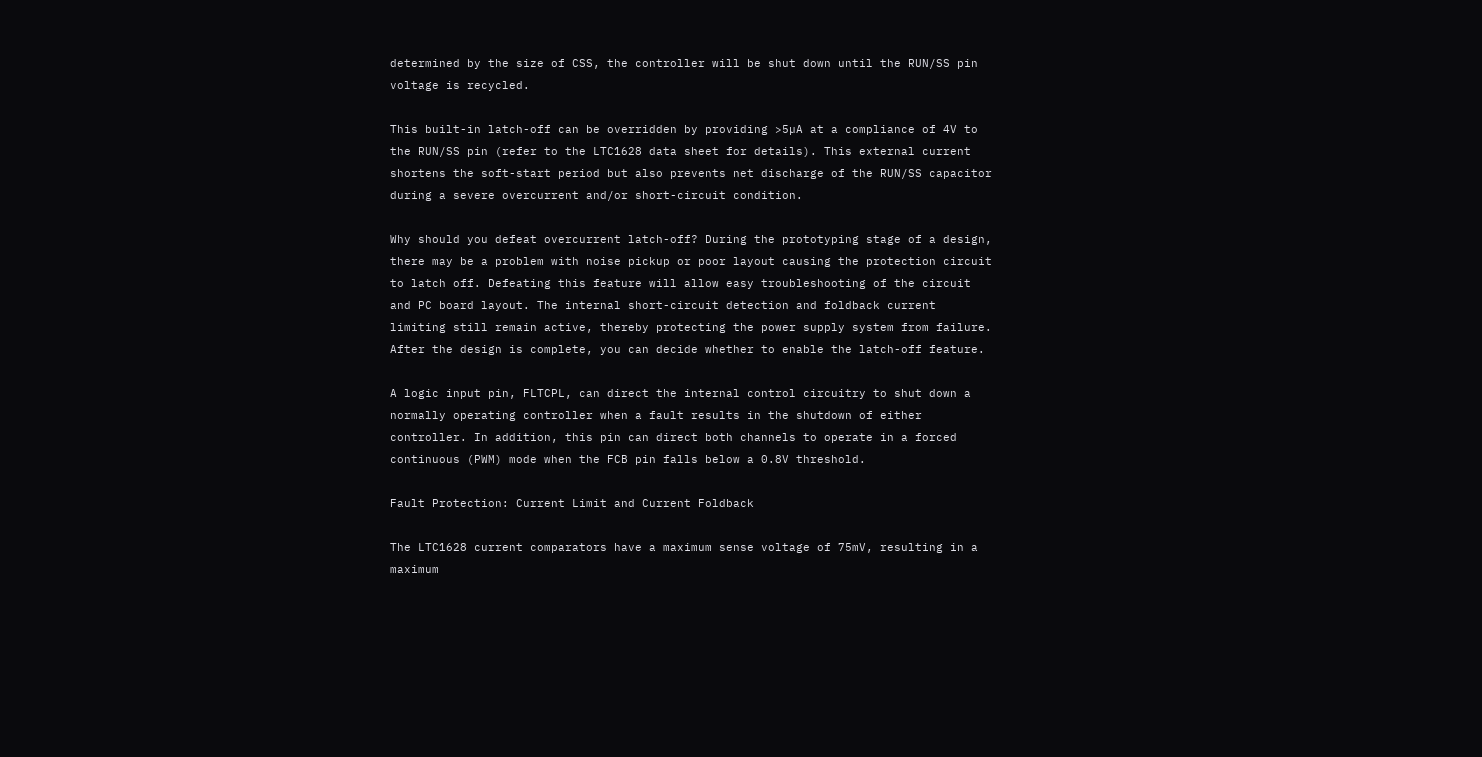determined by the size of CSS, the controller will be shut down until the RUN/SS pin voltage is recycled.

This built-in latch-off can be overridden by providing >5µA at a compliance of 4V to the RUN/SS pin (refer to the LTC1628 data sheet for details). This external current shortens the soft-start period but also prevents net discharge of the RUN/SS capacitor during a severe overcurrent and/or short-circuit condition.

Why should you defeat overcurrent latch-off? During the prototyping stage of a design, there may be a problem with noise pickup or poor layout causing the protection circuit to latch off. Defeating this feature will allow easy troubleshooting of the circuit and PC board layout. The internal short-circuit detection and foldback current limiting still remain active, thereby protecting the power supply system from failure. After the design is complete, you can decide whether to enable the latch-off feature.

A logic input pin, FLTCPL, can direct the internal control circuitry to shut down a normally operating controller when a fault results in the shutdown of either controller. In addition, this pin can direct both channels to operate in a forced continuous (PWM) mode when the FCB pin falls below a 0.8V threshold.

Fault Protection: Current Limit and Current Foldback

The LTC1628 current comparators have a maximum sense voltage of 75mV, resulting in a maximum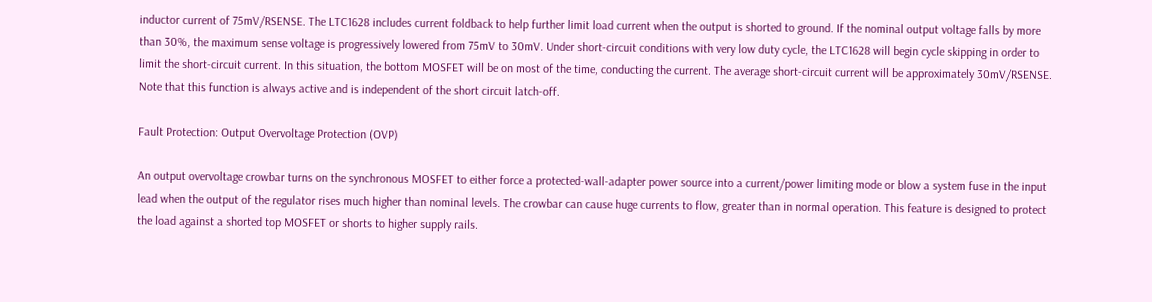inductor current of 75mV/RSENSE. The LTC1628 includes current foldback to help further limit load current when the output is shorted to ground. If the nominal output voltage falls by more than 30%, the maximum sense voltage is progressively lowered from 75mV to 30mV. Under short-circuit conditions with very low duty cycle, the LTC1628 will begin cycle skipping in order to limit the short-circuit current. In this situation, the bottom MOSFET will be on most of the time, conducting the current. The average short-circuit current will be approximately 30mV/RSENSE. Note that this function is always active and is independent of the short circuit latch-off.

Fault Protection: Output Overvoltage Protection (OVP)

An output overvoltage crowbar turns on the synchronous MOSFET to either force a protected-wall-adapter power source into a current/power limiting mode or blow a system fuse in the input lead when the output of the regulator rises much higher than nominal levels. The crowbar can cause huge currents to flow, greater than in normal operation. This feature is designed to protect the load against a shorted top MOSFET or shorts to higher supply rails.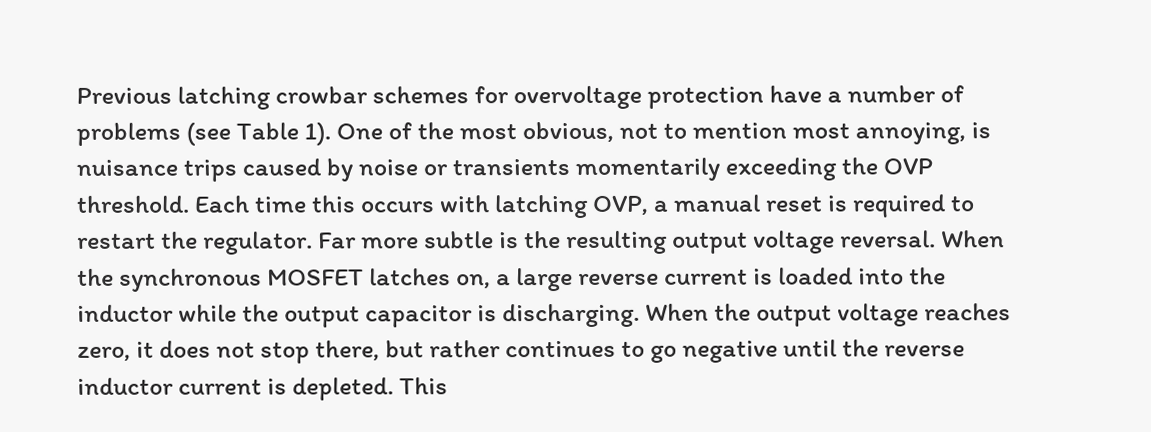Previous latching crowbar schemes for overvoltage protection have a number of problems (see Table 1). One of the most obvious, not to mention most annoying, is nuisance trips caused by noise or transients momentarily exceeding the OVP threshold. Each time this occurs with latching OVP, a manual reset is required to restart the regulator. Far more subtle is the resulting output voltage reversal. When the synchronous MOSFET latches on, a large reverse current is loaded into the inductor while the output capacitor is discharging. When the output voltage reaches zero, it does not stop there, but rather continues to go negative until the reverse inductor current is depleted. This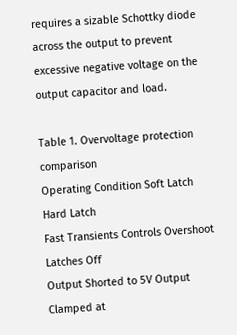requires a sizable Schottky diode across the output to prevent excessive negative voltage on the output capacitor and load.

Table 1. Overvoltage protection comparison
Operating Condition Soft Latch Hard Latch
Fast Transients Controls Overshoot Latches Off
Output Shorted to 5V Output Clamped at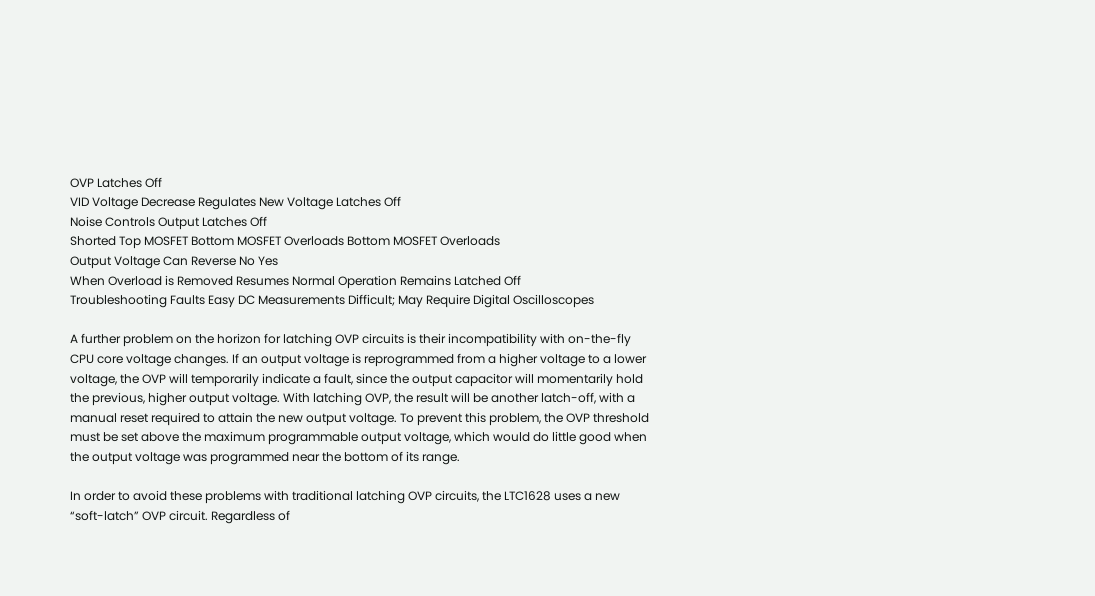OVP Latches Off
VID Voltage Decrease Regulates New Voltage Latches Off
Noise Controls Output Latches Off
Shorted Top MOSFET Bottom MOSFET Overloads Bottom MOSFET Overloads
Output Voltage Can Reverse No Yes
When Overload is Removed Resumes Normal Operation Remains Latched Off
Troubleshooting Faults Easy DC Measurements Difficult; May Require Digital Oscilloscopes

A further problem on the horizon for latching OVP circuits is their incompatibility with on-the-fly CPU core voltage changes. If an output voltage is reprogrammed from a higher voltage to a lower voltage, the OVP will temporarily indicate a fault, since the output capacitor will momentarily hold the previous, higher output voltage. With latching OVP, the result will be another latch-off, with a manual reset required to attain the new output voltage. To prevent this problem, the OVP threshold must be set above the maximum programmable output voltage, which would do little good when the output voltage was programmed near the bottom of its range.

In order to avoid these problems with traditional latching OVP circuits, the LTC1628 uses a new “soft-latch” OVP circuit. Regardless of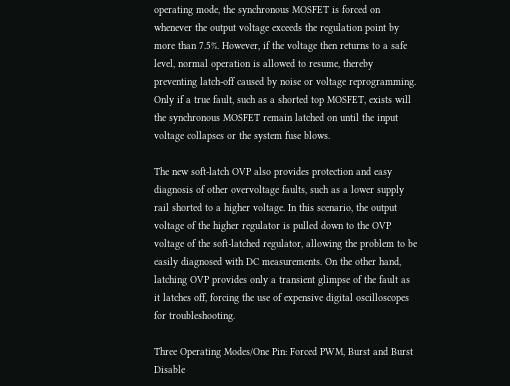operating mode, the synchronous MOSFET is forced on whenever the output voltage exceeds the regulation point by more than 7.5%. However, if the voltage then returns to a safe level, normal operation is allowed to resume, thereby preventing latch-off caused by noise or voltage reprogramming. Only if a true fault, such as a shorted top MOSFET, exists will the synchronous MOSFET remain latched on until the input voltage collapses or the system fuse blows.

The new soft-latch OVP also provides protection and easy diagnosis of other overvoltage faults, such as a lower supply rail shorted to a higher voltage. In this scenario, the output voltage of the higher regulator is pulled down to the OVP voltage of the soft-latched regulator, allowing the problem to be easily diagnosed with DC measurements. On the other hand, latching OVP provides only a transient glimpse of the fault as it latches off, forcing the use of expensive digital oscilloscopes for troubleshooting.

Three Operating Modes/One Pin: Forced PWM, Burst and Burst Disable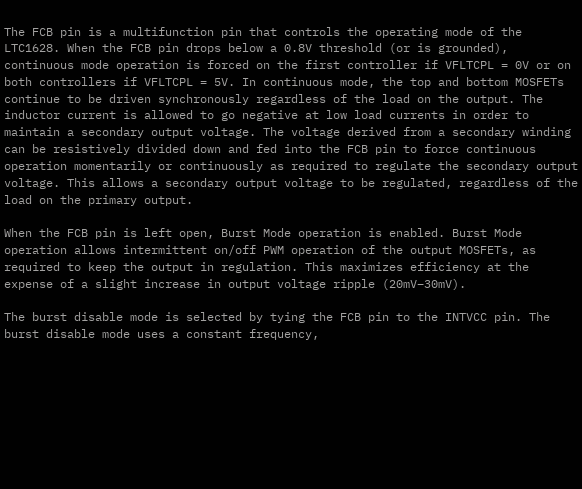The FCB pin is a multifunction pin that controls the operating mode of the LTC1628. When the FCB pin drops below a 0.8V threshold (or is grounded), continuous mode operation is forced on the first controller if VFLTCPL = 0V or on both controllers if VFLTCPL = 5V. In continuous mode, the top and bottom MOSFETs continue to be driven synchronously regardless of the load on the output. The inductor current is allowed to go negative at low load currents in order to maintain a secondary output voltage. The voltage derived from a secondary winding can be resistively divided down and fed into the FCB pin to force continuous operation momentarily or continuously as required to regulate the secondary output voltage. This allows a secondary output voltage to be regulated, regardless of the load on the primary output.

When the FCB pin is left open, Burst Mode operation is enabled. Burst Mode operation allows intermittent on/off PWM operation of the output MOSFETs, as required to keep the output in regulation. This maximizes efficiency at the expense of a slight increase in output voltage ripple (20mV–30mV).

The burst disable mode is selected by tying the FCB pin to the INTVCC pin. The burst disable mode uses a constant frequency,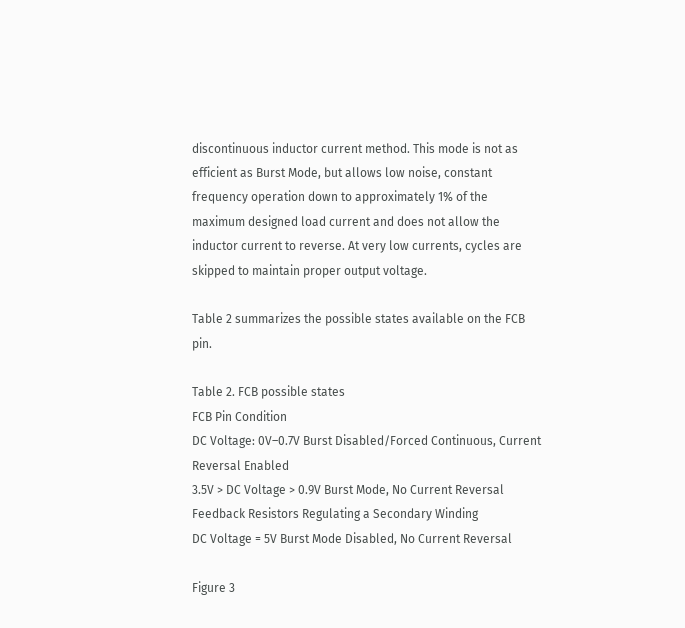discontinuous inductor current method. This mode is not as efficient as Burst Mode, but allows low noise, constant frequency operation down to approximately 1% of the maximum designed load current and does not allow the inductor current to reverse. At very low currents, cycles are skipped to maintain proper output voltage.

Table 2 summarizes the possible states available on the FCB pin.

Table 2. FCB possible states
FCB Pin Condition
DC Voltage: 0V–0.7V Burst Disabled/Forced Continuous, Current Reversal Enabled
3.5V > DC Voltage > 0.9V Burst Mode, No Current Reversal
Feedback Resistors Regulating a Secondary Winding
DC Voltage = 5V Burst Mode Disabled, No Current Reversal

Figure 3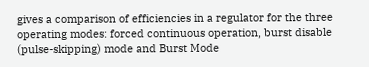gives a comparison of efficiencies in a regulator for the three operating modes: forced continuous operation, burst disable (pulse-skipping) mode and Burst Mode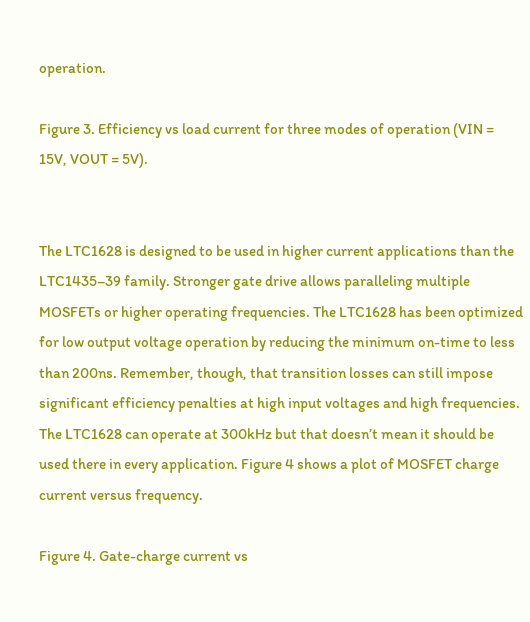operation.

Figure 3. Efficiency vs load current for three modes of operation (VIN = 15V, VOUT = 5V).


The LTC1628 is designed to be used in higher current applications than the LTC1435–39 family. Stronger gate drive allows paralleling multiple MOSFETs or higher operating frequencies. The LTC1628 has been optimized for low output voltage operation by reducing the minimum on-time to less than 200ns. Remember, though, that transition losses can still impose significant efficiency penalties at high input voltages and high frequencies. The LTC1628 can operate at 300kHz but that doesn’t mean it should be used there in every application. Figure 4 shows a plot of MOSFET charge current versus frequency.

Figure 4. Gate-charge current vs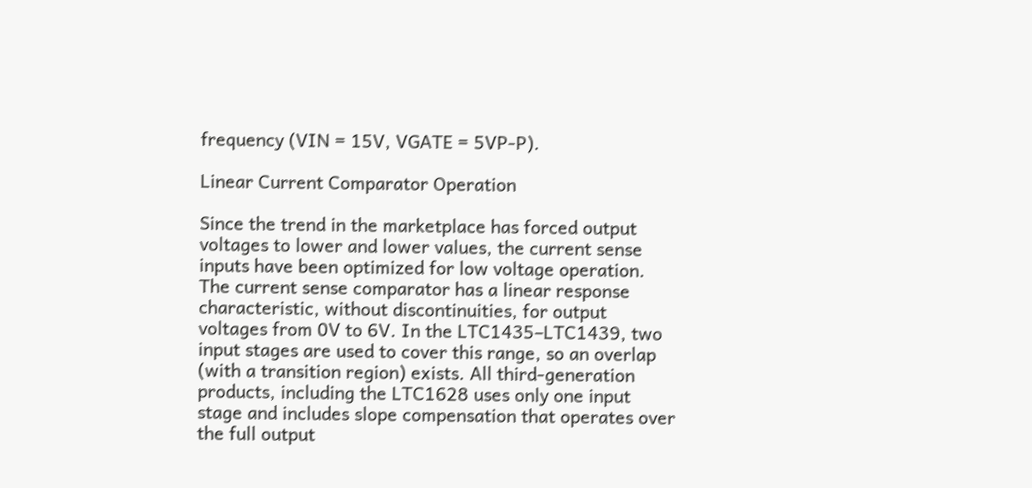frequency (VIN = 15V, VGATE = 5VP-P).

Linear Current Comparator Operation

Since the trend in the marketplace has forced output voltages to lower and lower values, the current sense inputs have been optimized for low voltage operation. The current sense comparator has a linear response characteristic, without discontinuities, for output voltages from 0V to 6V. In the LTC1435–LTC1439, two input stages are used to cover this range, so an overlap (with a transition region) exists. All third-generation products, including the LTC1628 uses only one input stage and includes slope compensation that operates over the full output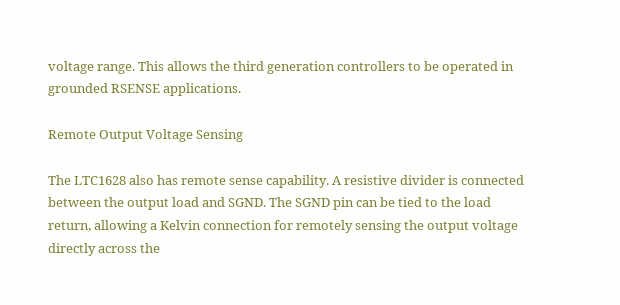voltage range. This allows the third generation controllers to be operated in grounded RSENSE applications.

Remote Output Voltage Sensing

The LTC1628 also has remote sense capability. A resistive divider is connected between the output load and SGND. The SGND pin can be tied to the load return, allowing a Kelvin connection for remotely sensing the output voltage directly across the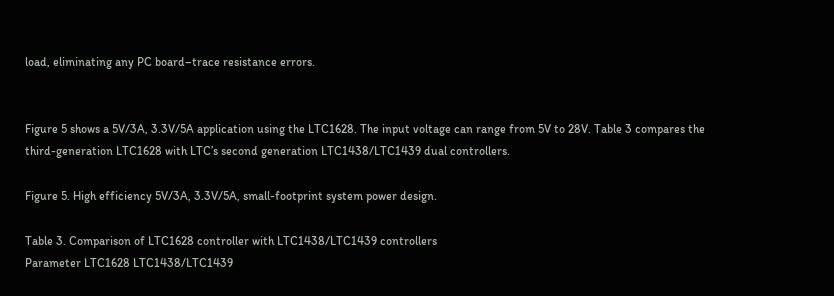load, eliminating any PC board–trace resistance errors.


Figure 5 shows a 5V/3A, 3.3V/5A application using the LTC1628. The input voltage can range from 5V to 28V. Table 3 compares the third-generation LTC1628 with LTC’s second generation LTC1438/LTC1439 dual controllers.

Figure 5. High efficiency 5V/3A, 3.3V/5A, small-footprint system power design.

Table 3. Comparison of LTC1628 controller with LTC1438/LTC1439 controllers
Parameter LTC1628 LTC1438/LTC1439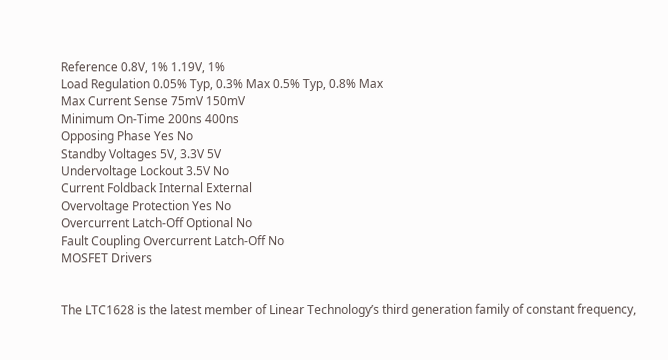Reference 0.8V, 1% 1.19V, 1%
Load Regulation 0.05% Typ, 0.3% Max 0.5% Typ, 0.8% Max
Max Current Sense 75mV 150mV
Minimum On-Time 200ns 400ns
Opposing Phase Yes No
Standby Voltages 5V, 3.3V 5V
Undervoltage Lockout 3.5V No
Current Foldback Internal External
Overvoltage Protection Yes No
Overcurrent Latch-Off Optional No
Fault Coupling Overcurrent Latch-Off No
MOSFET Drivers


The LTC1628 is the latest member of Linear Technology’s third generation family of constant frequency,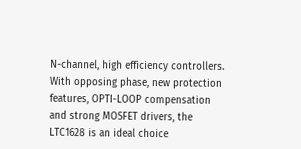N-channel, high efficiency controllers. With opposing phase, new protection features, OPTI-LOOP compensation and strong MOSFET drivers, the LTC1628 is an ideal choice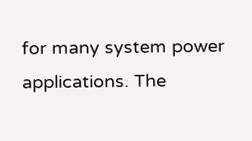for many system power applications. The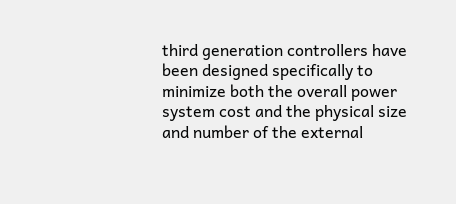third generation controllers have been designed specifically to minimize both the overall power system cost and the physical size and number of the external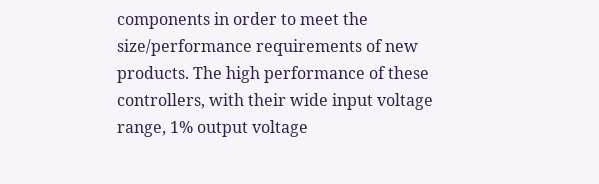components in order to meet the size/performance requirements of new products. The high performance of these controllers, with their wide input voltage range, 1% output voltage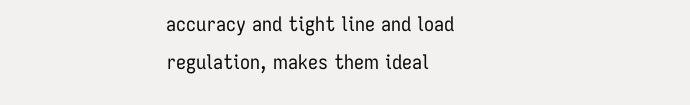accuracy and tight line and load regulation, makes them ideal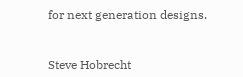for next generation designs.


Steve Hobrecht